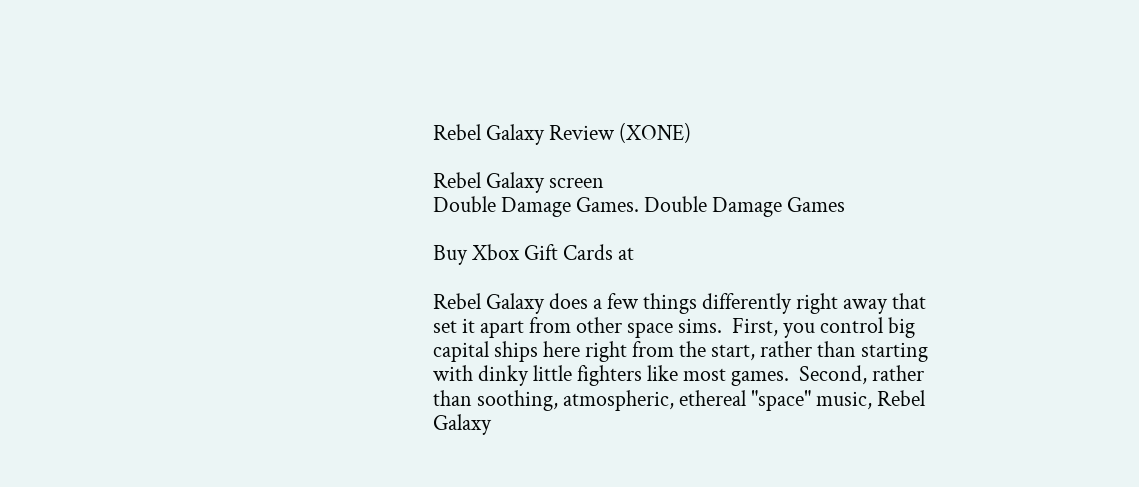Rebel Galaxy Review (XONE)

Rebel Galaxy screen
Double Damage Games. Double Damage Games

Buy Xbox Gift Cards at

Rebel Galaxy does a few things differently right away that set it apart from other space sims.  First, you control big capital ships here right from the start, rather than starting with dinky little fighters like most games.  Second, rather than soothing, atmospheric, ethereal "space" music, Rebel Galaxy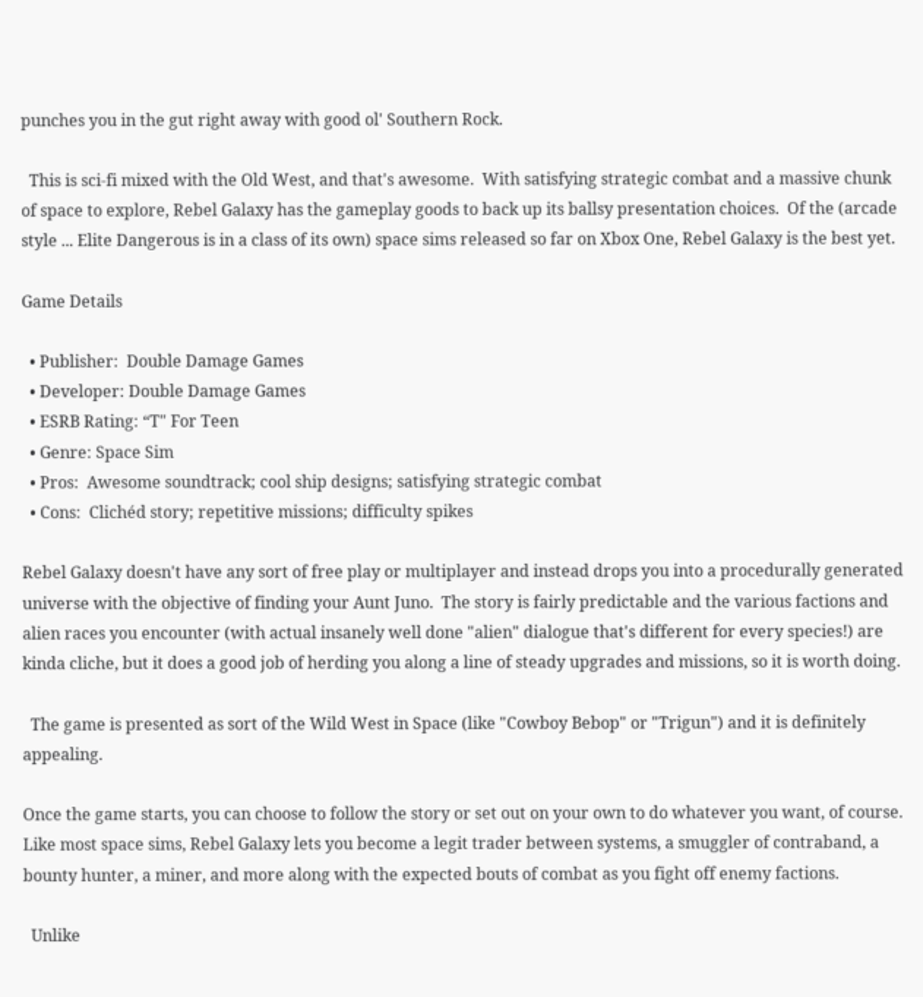punches you in the gut right away with good ol' Southern Rock.

  This is sci-fi mixed with the Old West, and that's awesome.  With satisfying strategic combat and a massive chunk of space to explore, Rebel Galaxy has the gameplay goods to back up its ballsy presentation choices.  Of the (arcade style ... Elite Dangerous is in a class of its own) space sims released so far on Xbox One, Rebel Galaxy is the best yet.

Game Details

  • Publisher:  Double Damage Games
  • Developer: Double Damage Games
  • ESRB Rating: “T" For Teen
  • Genre: Space Sim
  • Pros:  Awesome soundtrack; cool ship designs; satisfying strategic combat
  • Cons:  Clichéd story; repetitive missions; difficulty spikes

Rebel Galaxy doesn't have any sort of free play or multiplayer and instead drops you into a procedurally generated universe with the objective of finding your Aunt Juno.  The story is fairly predictable and the various factions and alien races you encounter (with actual insanely well done "alien" dialogue that's different for every species!) are kinda cliche, but it does a good job of herding you along a line of steady upgrades and missions, so it is worth doing.

  The game is presented as sort of the Wild West in Space (like "Cowboy Bebop" or "Trigun") and it is definitely appealing.

Once the game starts, you can choose to follow the story or set out on your own to do whatever you want, of course.  Like most space sims, Rebel Galaxy lets you become a legit trader between systems, a smuggler of contraband, a bounty hunter, a miner, and more along with the expected bouts of combat as you fight off enemy factions.

  Unlike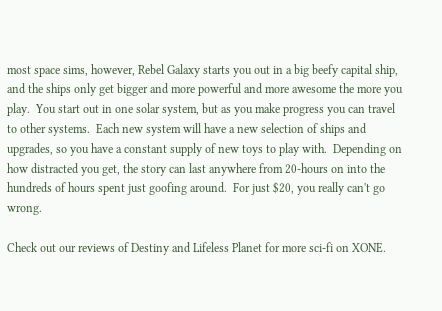most space sims, however, Rebel Galaxy starts you out in a big beefy capital ship, and the ships only get bigger and more powerful and more awesome the more you play.  You start out in one solar system, but as you make progress you can travel to other systems.  Each new system will have a new selection of ships and upgrades, so you have a constant supply of new toys to play with.  Depending on how distracted you get, the story can last anywhere from 20-hours on into the hundreds of hours spent just goofing around.  For just $20, you really can't go wrong.

Check out our reviews of Destiny and Lifeless Planet for more sci-fi on XONE.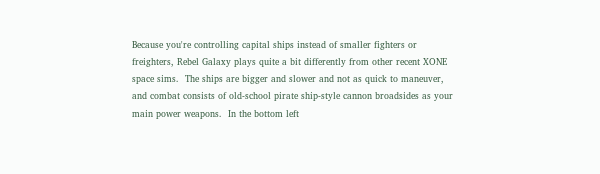Because you're controlling capital ships instead of smaller fighters or freighters, Rebel Galaxy plays quite a bit differently from other recent XONE space sims.  The ships are bigger and slower and not as quick to maneuver, and combat consists of old-school pirate ship-style cannon broadsides as your main power weapons.  In the bottom left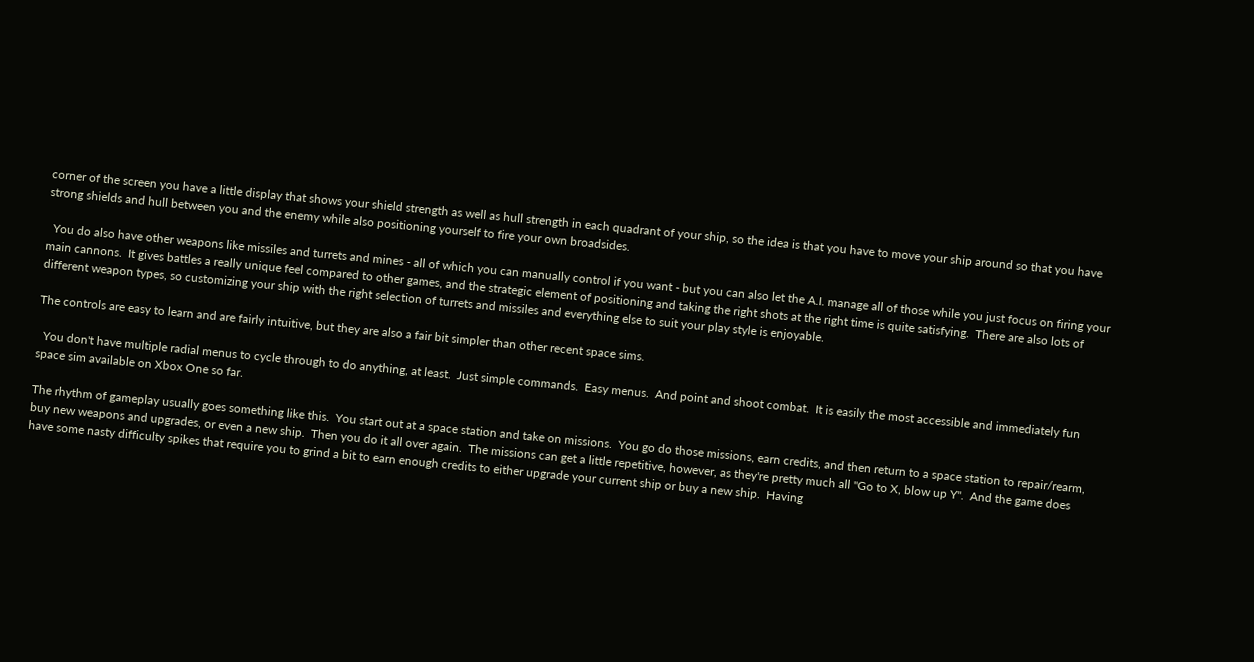corner of the screen you have a little display that shows your shield strength as well as hull strength in each quadrant of your ship, so the idea is that you have to move your ship around so that you have strong shields and hull between you and the enemy while also positioning yourself to fire your own broadsides.

  You do also have other weapons like missiles and turrets and mines - all of which you can manually control if you want - but you can also let the A.I. manage all of those while you just focus on firing your main cannons.  It gives battles a really unique feel compared to other games, and the strategic element of positioning and taking the right shots at the right time is quite satisfying.  There are also lots of different weapon types, so customizing your ship with the right selection of turrets and missiles and everything else to suit your play style is enjoyable.

The controls are easy to learn and are fairly intuitive, but they are also a fair bit simpler than other recent space sims.

  You don't have multiple radial menus to cycle through to do anything, at least.  Just simple commands.  Easy menus.  And point and shoot combat.  It is easily the most accessible and immediately fun space sim available on Xbox One so far.

The rhythm of gameplay usually goes something like this.  You start out at a space station and take on missions.  You go do those missions, earn credits, and then return to a space station to repair/rearm, buy new weapons and upgrades, or even a new ship.  Then you do it all over again.  The missions can get a little repetitive, however, as they're pretty much all "Go to X, blow up Y".  And the game does have some nasty difficulty spikes that require you to grind a bit to earn enough credits to either upgrade your current ship or buy a new ship.  Having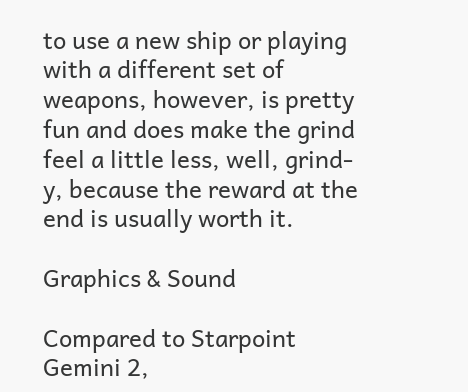to use a new ship or playing with a different set of weapons, however, is pretty fun and does make the grind feel a little less, well, grind-y, because the reward at the end is usually worth it.

Graphics & Sound

Compared to Starpoint Gemini 2,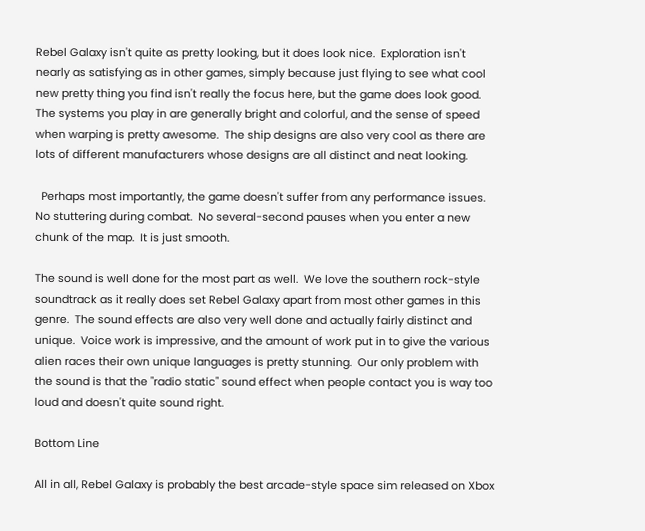Rebel Galaxy isn't quite as pretty looking, but it does look nice.  Exploration isn't nearly as satisfying as in other games, simply because just flying to see what cool new pretty thing you find isn't really the focus here, but the game does look good.  The systems you play in are generally bright and colorful, and the sense of speed when warping is pretty awesome.  The ship designs are also very cool as there are lots of different manufacturers whose designs are all distinct and neat looking.

  Perhaps most importantly, the game doesn't suffer from any performance issues.  No stuttering during combat.  No several-second pauses when you enter a new chunk of the map.  It is just smooth.

The sound is well done for the most part as well.  We love the southern rock-style soundtrack as it really does set Rebel Galaxy apart from most other games in this genre.  The sound effects are also very well done and actually fairly distinct and unique.  Voice work is impressive, and the amount of work put in to give the various alien races their own unique languages is pretty stunning.  Our only problem with the sound is that the "radio static" sound effect when people contact you is way too loud and doesn't quite sound right.

Bottom Line

All in all, Rebel Galaxy is probably the best arcade-style space sim released on Xbox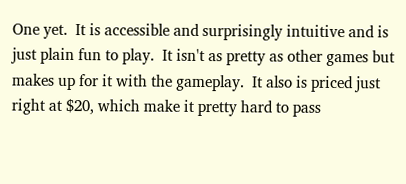One yet.  It is accessible and surprisingly intuitive and is just plain fun to play.  It isn't as pretty as other games but makes up for it with the gameplay.  It also is priced just right at $20, which make it pretty hard to pass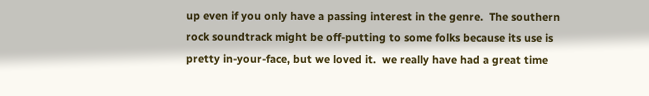up even if you only have a passing interest in the genre.  The southern rock soundtrack might be off-putting to some folks because its use is pretty in-your-face, but we loved it.  we really have had a great time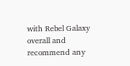with Rebel Galaxy overall and recommend any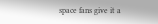space fans give it a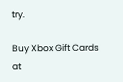try.

Buy Xbox Gift Cards at